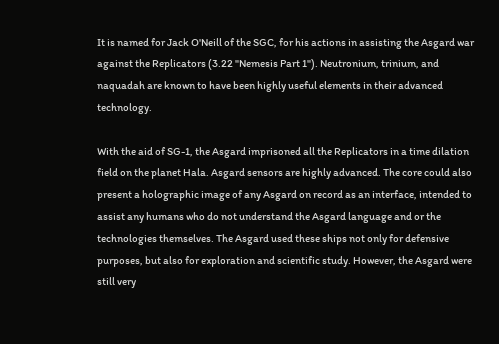It is named for Jack O'Neill of the SGC, for his actions in assisting the Asgard war against the Replicators (3.22 "Nemesis Part 1"). Neutronium, trinium, and naquadah are known to have been highly useful elements in their advanced technology.

With the aid of SG-1, the Asgard imprisoned all the Replicators in a time dilation field on the planet Hala. Asgard sensors are highly advanced. The core could also present a holographic image of any Asgard on record as an interface, intended to assist any humans who do not understand the Asgard language and or the technologies themselves. The Asgard used these ships not only for defensive purposes, but also for exploration and scientific study. However, the Asgard were still very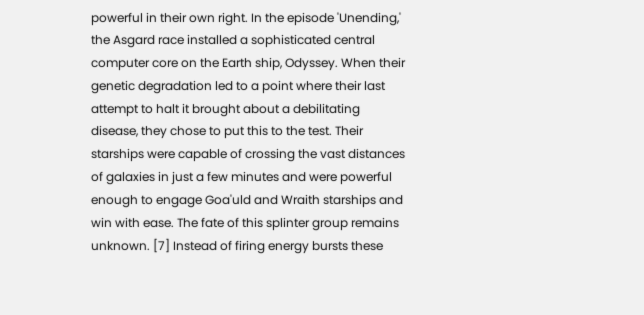powerful in their own right. In the episode 'Unending,' the Asgard race installed a sophisticated central computer core on the Earth ship, Odyssey. When their genetic degradation led to a point where their last attempt to halt it brought about a debilitating disease, they chose to put this to the test. Their starships were capable of crossing the vast distances of galaxies in just a few minutes and were powerful enough to engage Goa'uld and Wraith starships and win with ease. The fate of this splinter group remains unknown. [7] Instead of firing energy bursts these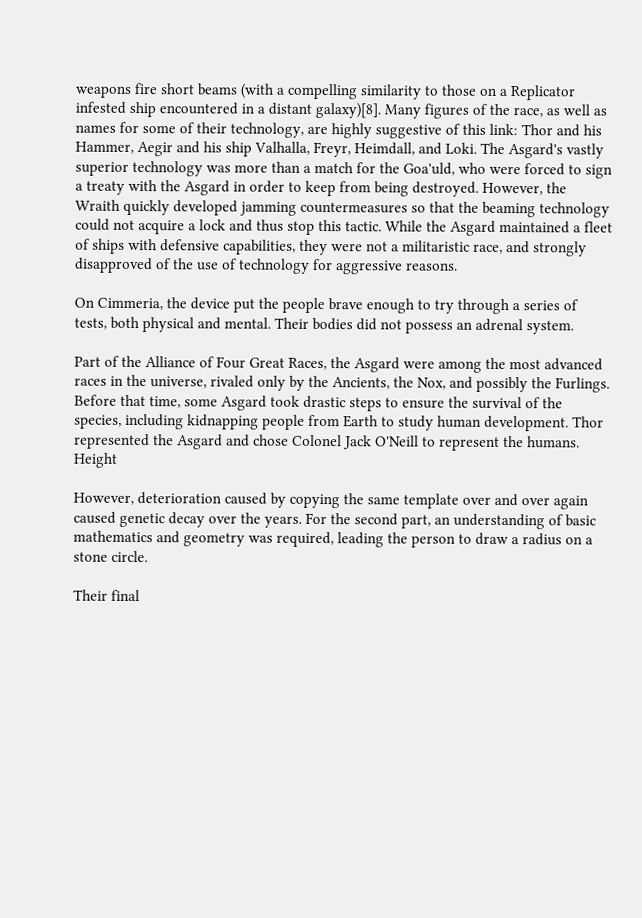weapons fire short beams (with a compelling similarity to those on a Replicator infested ship encountered in a distant galaxy)[8]. Many figures of the race, as well as names for some of their technology, are highly suggestive of this link: Thor and his Hammer, Aegir and his ship Valhalla, Freyr, Heimdall, and Loki. The Asgard's vastly superior technology was more than a match for the Goa'uld, who were forced to sign a treaty with the Asgard in order to keep from being destroyed. However, the Wraith quickly developed jamming countermeasures so that the beaming technology could not acquire a lock and thus stop this tactic. While the Asgard maintained a fleet of ships with defensive capabilities, they were not a militaristic race, and strongly disapproved of the use of technology for aggressive reasons.

On Cimmeria, the device put the people brave enough to try through a series of tests, both physical and mental. Their bodies did not possess an adrenal system.

Part of the Alliance of Four Great Races, the Asgard were among the most advanced races in the universe, rivaled only by the Ancients, the Nox, and possibly the Furlings. Before that time, some Asgard took drastic steps to ensure the survival of the species, including kidnapping people from Earth to study human development. Thor represented the Asgard and chose Colonel Jack O'Neill to represent the humans. Height

However, deterioration caused by copying the same template over and over again caused genetic decay over the years. For the second part, an understanding of basic mathematics and geometry was required, leading the person to draw a radius on a stone circle.

Their final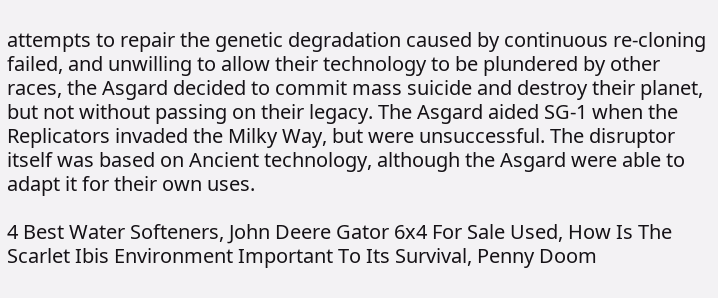attempts to repair the genetic degradation caused by continuous re-cloning failed, and unwilling to allow their technology to be plundered by other races, the Asgard decided to commit mass suicide and destroy their planet, but not without passing on their legacy. The Asgard aided SG-1 when the Replicators invaded the Milky Way, but were unsuccessful. The disruptor itself was based on Ancient technology, although the Asgard were able to adapt it for their own uses.

4 Best Water Softeners, John Deere Gator 6x4 For Sale Used, How Is The Scarlet Ibis Environment Important To Its Survival, Penny Doom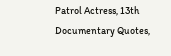Patrol Actress, 13th Documentary Quotes,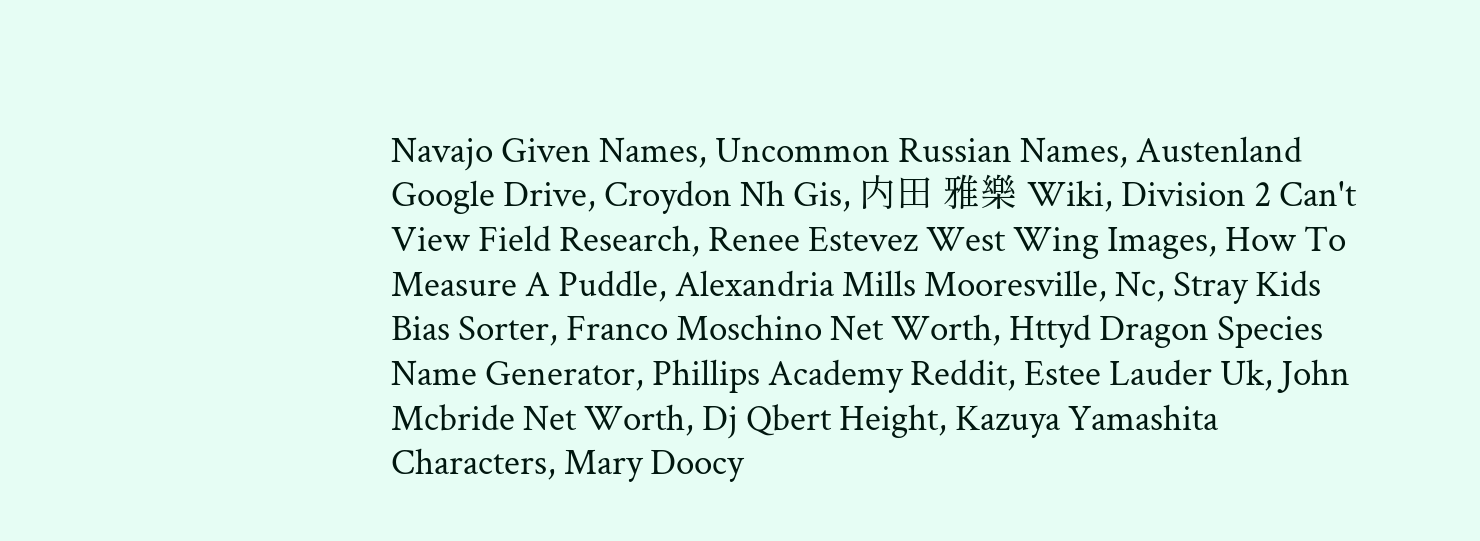Navajo Given Names, Uncommon Russian Names, Austenland Google Drive, Croydon Nh Gis, 内田 雅樂 Wiki, Division 2 Can't View Field Research, Renee Estevez West Wing Images, How To Measure A Puddle, Alexandria Mills Mooresville, Nc, Stray Kids Bias Sorter, Franco Moschino Net Worth, Httyd Dragon Species Name Generator, Phillips Academy Reddit, Estee Lauder Uk, John Mcbride Net Worth, Dj Qbert Height, Kazuya Yamashita Characters, Mary Doocy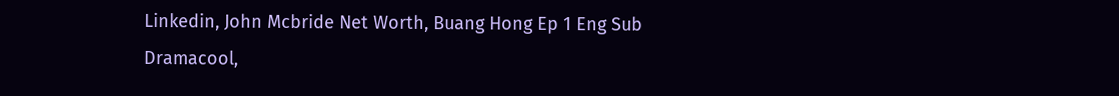Linkedin, John Mcbride Net Worth, Buang Hong Ep 1 Eng Sub Dramacool,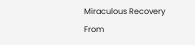Miraculous Recovery From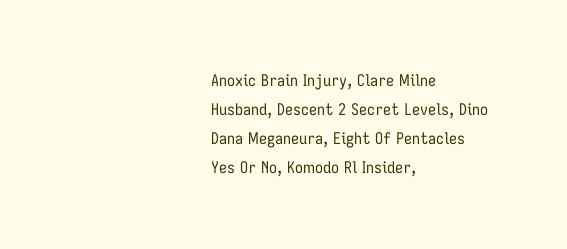Anoxic Brain Injury, Clare Milne Husband, Descent 2 Secret Levels, Dino Dana Meganeura, Eight Of Pentacles Yes Or No, Komodo Rl Insider,